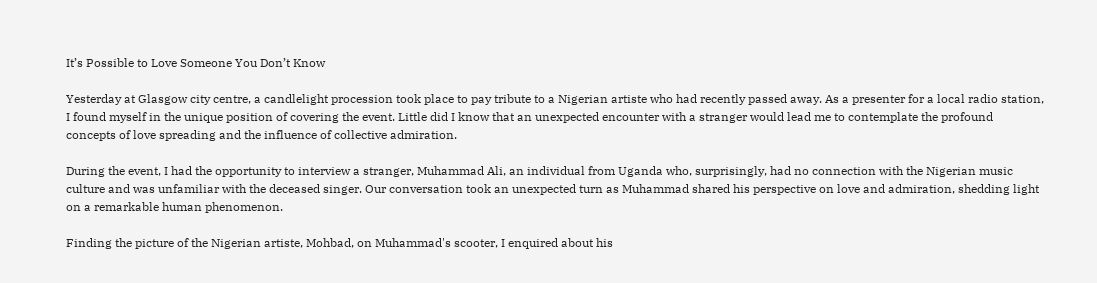It’s Possible to Love Someone You Don’t Know

Yesterday at Glasgow city centre, a candlelight procession took place to pay tribute to a Nigerian artiste who had recently passed away. As a presenter for a local radio station, I found myself in the unique position of covering the event. Little did I know that an unexpected encounter with a stranger would lead me to contemplate the profound concepts of love spreading and the influence of collective admiration.

During the event, I had the opportunity to interview a stranger, Muhammad Ali, an individual from Uganda who, surprisingly, had no connection with the Nigerian music culture and was unfamiliar with the deceased singer. Our conversation took an unexpected turn as Muhammad shared his perspective on love and admiration, shedding light on a remarkable human phenomenon.

Finding the picture of the Nigerian artiste, Mohbad, on Muhammad's scooter, I enquired about his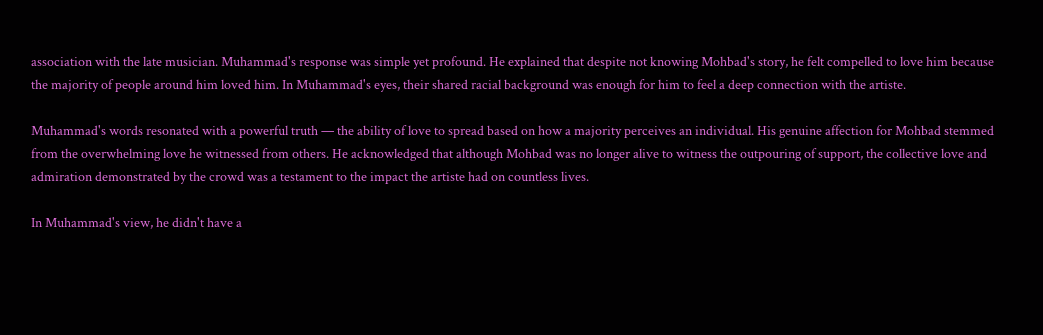association with the late musician. Muhammad's response was simple yet profound. He explained that despite not knowing Mohbad's story, he felt compelled to love him because the majority of people around him loved him. In Muhammad's eyes, their shared racial background was enough for him to feel a deep connection with the artiste.

Muhammad's words resonated with a powerful truth — the ability of love to spread based on how a majority perceives an individual. His genuine affection for Mohbad stemmed from the overwhelming love he witnessed from others. He acknowledged that although Mohbad was no longer alive to witness the outpouring of support, the collective love and admiration demonstrated by the crowd was a testament to the impact the artiste had on countless lives.

In Muhammad's view, he didn't have a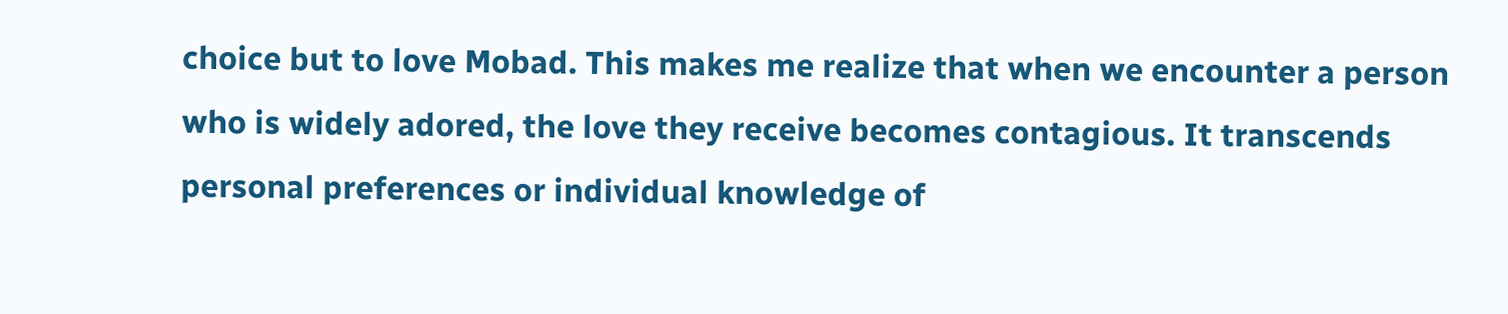choice but to love Mobad. This makes me realize that when we encounter a person who is widely adored, the love they receive becomes contagious. It transcends personal preferences or individual knowledge of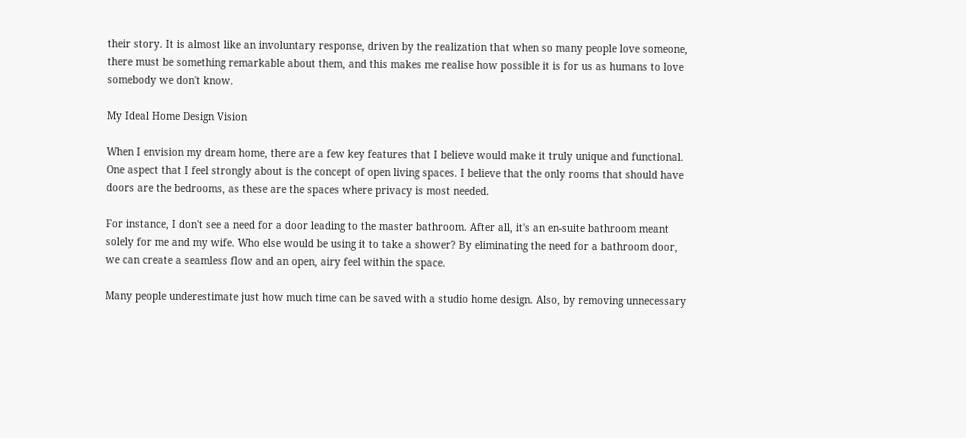their story. It is almost like an involuntary response, driven by the realization that when so many people love someone, there must be something remarkable about them, and this makes me realise how possible it is for us as humans to love somebody we don't know.

My Ideal Home Design Vision

When I envision my dream home, there are a few key features that I believe would make it truly unique and functional. One aspect that I feel strongly about is the concept of open living spaces. I believe that the only rooms that should have doors are the bedrooms, as these are the spaces where privacy is most needed.

For instance, I don't see a need for a door leading to the master bathroom. After all, it's an en-suite bathroom meant solely for me and my wife. Who else would be using it to take a shower? By eliminating the need for a bathroom door, we can create a seamless flow and an open, airy feel within the space.

Many people underestimate just how much time can be saved with a studio home design. Also, by removing unnecessary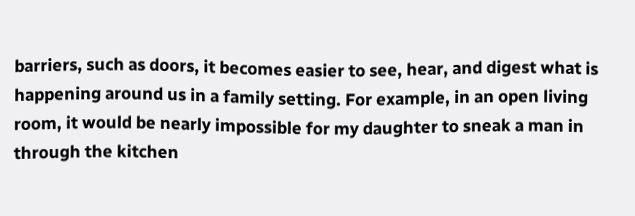barriers, such as doors, it becomes easier to see, hear, and digest what is happening around us in a family setting. For example, in an open living room, it would be nearly impossible for my daughter to sneak a man in through the kitchen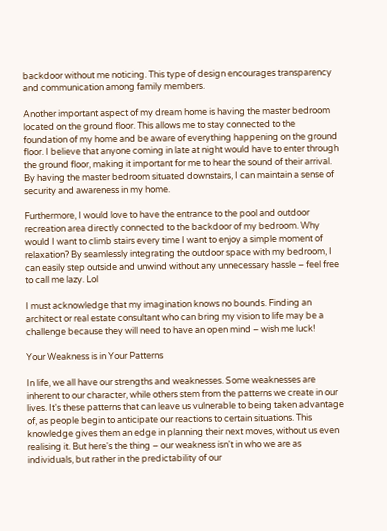backdoor without me noticing. This type of design encourages transparency and communication among family members.

Another important aspect of my dream home is having the master bedroom located on the ground floor. This allows me to stay connected to the foundation of my home and be aware of everything happening on the ground floor. I believe that anyone coming in late at night would have to enter through the ground floor, making it important for me to hear the sound of their arrival. By having the master bedroom situated downstairs, I can maintain a sense of security and awareness in my home.

Furthermore, I would love to have the entrance to the pool and outdoor recreation area directly connected to the backdoor of my bedroom. Why would I want to climb stairs every time I want to enjoy a simple moment of relaxation? By seamlessly integrating the outdoor space with my bedroom, I can easily step outside and unwind without any unnecessary hassle – feel free to call me lazy. Lol

I must acknowledge that my imagination knows no bounds. Finding an architect or real estate consultant who can bring my vision to life may be a challenge because they will need to have an open mind – wish me luck!

Your Weakness is in Your Patterns

In life, we all have our strengths and weaknesses. Some weaknesses are inherent to our character, while others stem from the patterns we create in our lives. It's these patterns that can leave us vulnerable to being taken advantage of, as people begin to anticipate our reactions to certain situations. This knowledge gives them an edge in planning their next moves, without us even realising it. But here's the thing – our weakness isn't in who we are as individuals, but rather in the predictability of our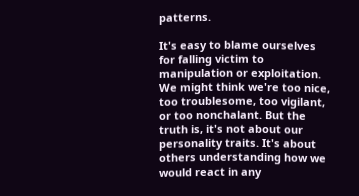patterns.

It's easy to blame ourselves for falling victim to manipulation or exploitation. We might think we're too nice, too troublesome, too vigilant, or too nonchalant. But the truth is, it's not about our personality traits. It's about others understanding how we would react in any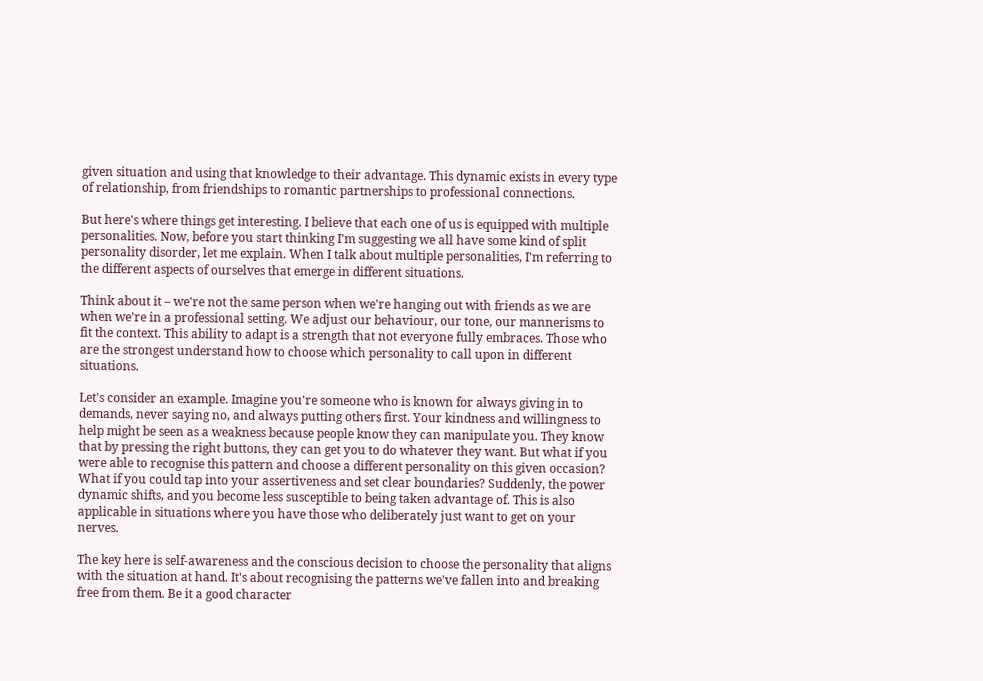given situation and using that knowledge to their advantage. This dynamic exists in every type of relationship, from friendships to romantic partnerships to professional connections.

But here's where things get interesting. I believe that each one of us is equipped with multiple personalities. Now, before you start thinking I'm suggesting we all have some kind of split personality disorder, let me explain. When I talk about multiple personalities, I'm referring to the different aspects of ourselves that emerge in different situations.

Think about it – we're not the same person when we're hanging out with friends as we are when we're in a professional setting. We adjust our behaviour, our tone, our mannerisms to fit the context. This ability to adapt is a strength that not everyone fully embraces. Those who are the strongest understand how to choose which personality to call upon in different situations.

Let's consider an example. Imagine you're someone who is known for always giving in to demands, never saying no, and always putting others first. Your kindness and willingness to help might be seen as a weakness because people know they can manipulate you. They know that by pressing the right buttons, they can get you to do whatever they want. But what if you were able to recognise this pattern and choose a different personality on this given occasion? What if you could tap into your assertiveness and set clear boundaries? Suddenly, the power dynamic shifts, and you become less susceptible to being taken advantage of. This is also applicable in situations where you have those who deliberately just want to get on your nerves.

The key here is self-awareness and the conscious decision to choose the personality that aligns with the situation at hand. It's about recognising the patterns we've fallen into and breaking free from them. Be it a good character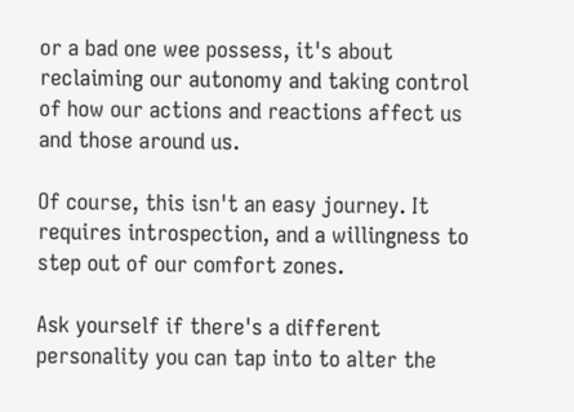or a bad one wee possess, it's about reclaiming our autonomy and taking control of how our actions and reactions affect us and those around us.

Of course, this isn't an easy journey. It requires introspection, and a willingness to step out of our comfort zones.

Ask yourself if there's a different personality you can tap into to alter the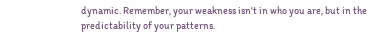dynamic. Remember, your weakness isn't in who you are, but in the predictability of your patterns.